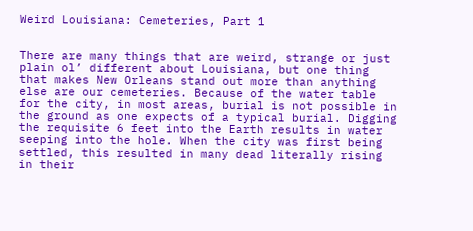Weird Louisiana: Cemeteries, Part 1


There are many things that are weird, strange or just plain ol’ different about Louisiana, but one thing that makes New Orleans stand out more than anything else are our cemeteries. Because of the water table for the city, in most areas, burial is not possible in the ground as one expects of a typical burial. Digging the requisite 6 feet into the Earth results in water seeping into the hole. When the city was first being settled, this resulted in many dead literally rising in their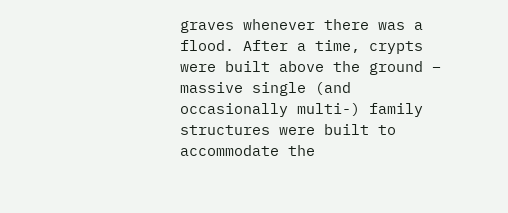graves whenever there was a flood. After a time, crypts were built above the ground – massive single (and occasionally multi-) family structures were built to accommodate the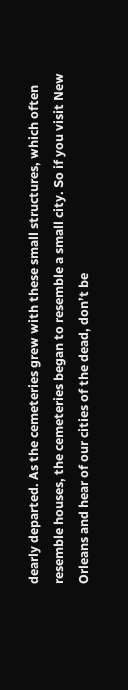dearly departed. As the cemeteries grew with these small structures, which often resemble houses, the cemeteries began to resemble a small city. So if you visit New Orleans and hear of our cities of the dead, don’t be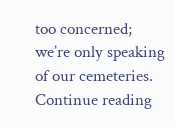too concerned; we’re only speaking of our cemeteries.
Continue reading